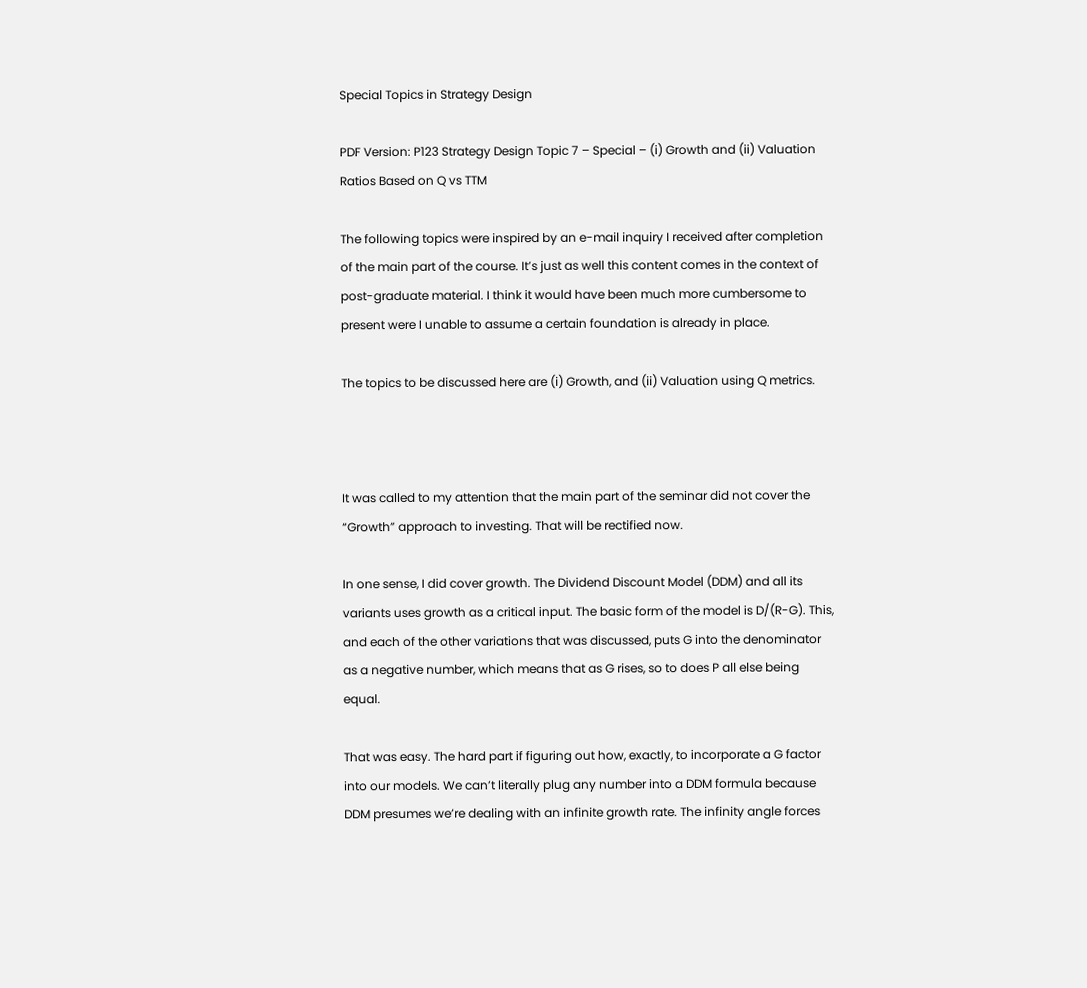Special Topics in Strategy Design

PDF Version: P123 Strategy Design Topic 7 – Special – (i) Growth and (ii) Valuation Ratios Based on Q vs TTM

The following topics were inspired by an e-mail inquiry I received after completion of the main part of the course. It’s just as well this content comes in the context of post-graduate material. I think it would have been much more cumbersome to present were I unable to assume a certain foundation is already in place.

The topics to be discussed here are (i) Growth, and (ii) Valuation using Q metrics.



It was called to my attention that the main part of the seminar did not cover the “Growth” approach to investing. That will be rectified now.

In one sense, I did cover growth. The Dividend Discount Model (DDM) and all its variants uses growth as a critical input. The basic form of the model is D/(R-G). This, and each of the other variations that was discussed, puts G into the denominator as a negative number, which means that as G rises, so to does P all else being equal.

That was easy. The hard part if figuring out how, exactly, to incorporate a G factor into our models. We can’t literally plug any number into a DDM formula because DDM presumes we’re dealing with an infinite growth rate. The infinity angle forces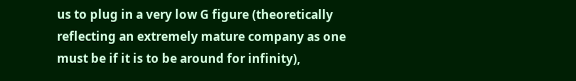us to plug in a very low G figure (theoretically reflecting an extremely mature company as one must be if it is to be around for infinity),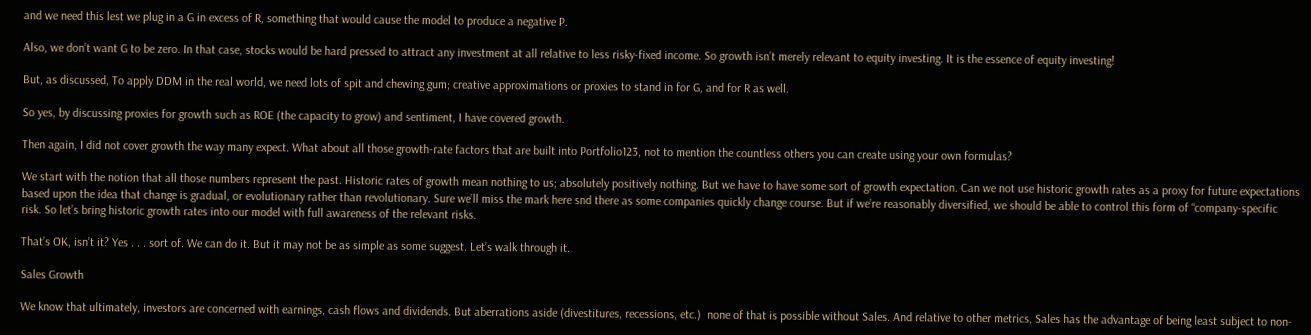and we need this lest we plug in a G in excess of R, something that would cause the model to produce a negative P.

Also, we don’t want G to be zero. In that case, stocks would be hard pressed to attract any investment at all relative to less risky-fixed income. So growth isn’t merely relevant to equity investing. It is the essence of equity investing!

But, as discussed, To apply DDM in the real world, we need lots of spit and chewing gum; creative approximations or proxies to stand in for G, and for R as well.

So yes, by discussing proxies for growth such as ROE (the capacity to grow) and sentiment, I have covered growth.

Then again, I did not cover growth the way many expect. What about all those growth-rate factors that are built into Portfolio123, not to mention the countless others you can create using your own formulas?

We start with the notion that all those numbers represent the past. Historic rates of growth mean nothing to us; absolutely positively nothing. But we have to have some sort of growth expectation. Can we not use historic growth rates as a proxy for future expectations based upon the idea that change is gradual, or evolutionary rather than revolutionary. Sure we’ll miss the mark here snd there as some companies quickly change course. But if we’re reasonably diversified, we should be able to control this form of “company-specific risk. So let’s bring historic growth rates into our model with full awareness of the relevant risks.

That’s OK, isn’t it? Yes . . . sort of. We can do it. But it may not be as simple as some suggest. Let’s walk through it.

Sales Growth

We know that ultimately, investors are concerned with earnings, cash flows and dividends. But aberrations aside (divestitures, recessions, etc.)  none of that is possible without Sales. And relative to other metrics, Sales has the advantage of being least subject to non-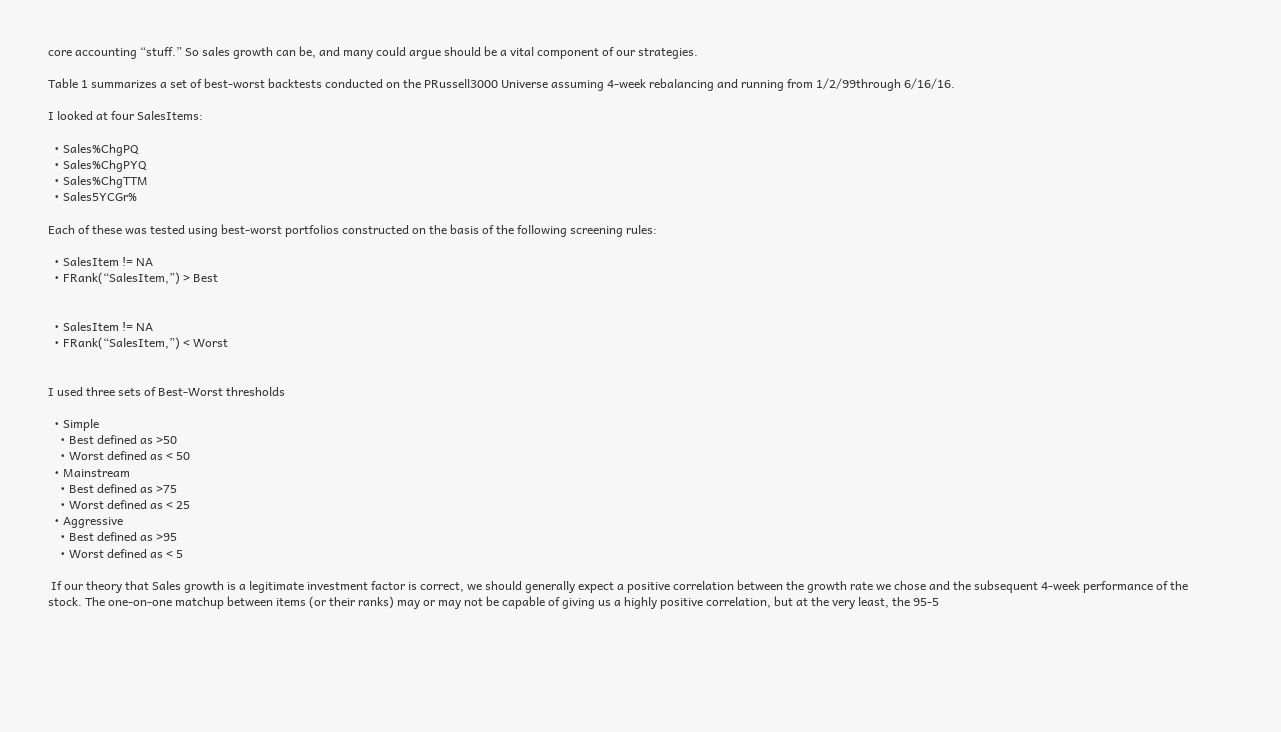core accounting “stuff.” So sales growth can be, and many could argue should be a vital component of our strategies.

Table 1 summarizes a set of best-worst backtests conducted on the PRussell3000 Universe assuming 4-week rebalancing and running from 1/2/99through 6/16/16.

I looked at four SalesItems:

  • Sales%ChgPQ
  • Sales%ChgPYQ
  • Sales%ChgTTM
  • Sales5YCGr%

Each of these was tested using best-worst portfolios constructed on the basis of the following screening rules:

  • SalesItem != NA
  • FRank(“SalesItem,”) > Best


  • SalesItem != NA
  • FRank(“SalesItem,”) < Worst


I used three sets of Best-Worst thresholds

  • Simple
    • Best defined as >50
    • Worst defined as < 50
  • Mainstream
    • Best defined as >75
    • Worst defined as < 25
  • Aggressive
    • Best defined as >95
    • Worst defined as < 5

 If our theory that Sales growth is a legitimate investment factor is correct, we should generally expect a positive correlation between the growth rate we chose and the subsequent 4-week performance of the stock. The one-on-one matchup between items (or their ranks) may or may not be capable of giving us a highly positive correlation, but at the very least, the 95-5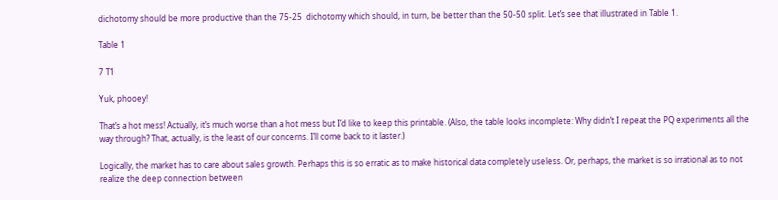dichotomy should be more productive than the 75-25  dichotomy which should, in turn, be better than the 50-50 split. Let’s see that illustrated in Table 1.

Table 1

7 T1

Yuk, phooey!

That’s a hot mess! Actually, it’s much worse than a hot mess but I’d like to keep this printable. (Also, the table looks incomplete: Why didn’t I repeat the PQ experiments all the way through? That, actually, is the least of our concerns. I’ll come back to it laster.)

Logically, the market has to care about sales growth. Perhaps this is so erratic as to make historical data completely useless. Or, perhaps, the market is so irrational as to not realize the deep connection between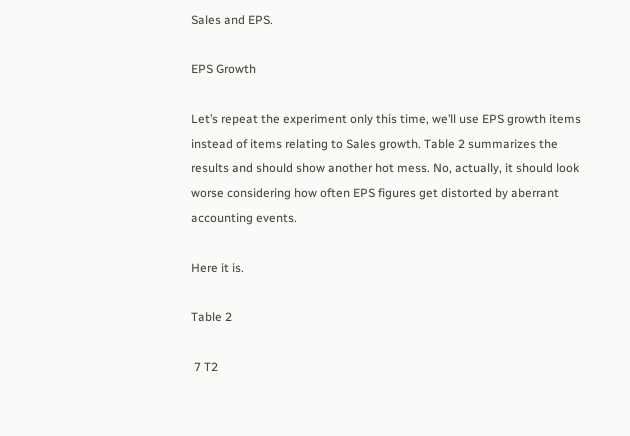Sales and EPS.

EPS Growth

Let’s repeat the experiment only this time, we’ll use EPS growth items instead of items relating to Sales growth. Table 2 summarizes the results and should show another hot mess. No, actually, it should look worse considering how often EPS figures get distorted by aberrant accounting events.

Here it is.

Table 2

 7 T2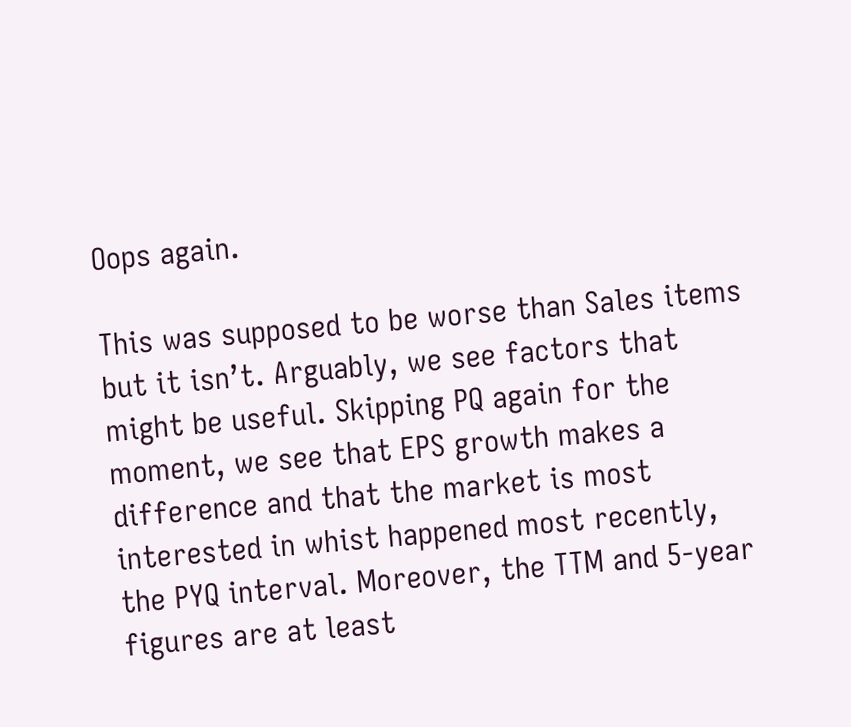Oops again.

This was supposed to be worse than Sales items but it isn’t. Arguably, we see factors that might be useful. Skipping PQ again for the moment, we see that EPS growth makes a difference and that the market is most interested in whist happened most recently, the PYQ interval. Moreover, the TTM and 5-year figures are at least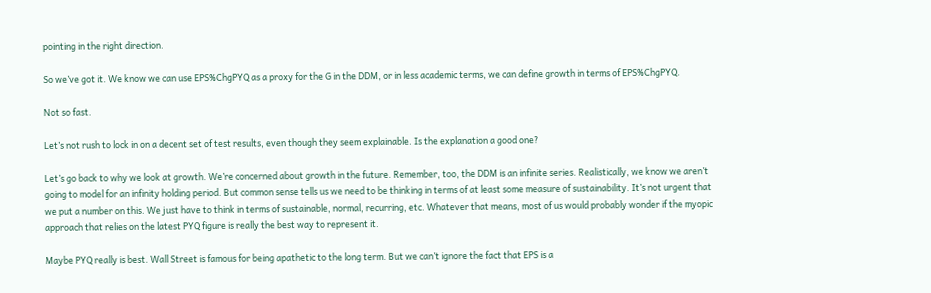pointing in the right direction.

So we’ve got it. We know we can use EPS%ChgPYQ as a proxy for the G in the DDM, or in less academic terms, we can define growth in terms of EPS%ChgPYQ.

Not so fast.

Let’s not rush to lock in on a decent set of test results, even though they seem explainable. Is the explanation a good one?

Let’s go back to why we look at growth. We’re concerned about growth in the future. Remember, too, the DDM is an infinite series. Realistically, we know we aren’t going to model for an infinity holding period. But common sense tells us we need to be thinking in terms of at least some measure of sustainability. It’s not urgent that we put a number on this. We just have to think in terms of sustainable, normal, recurring, etc. Whatever that means, most of us would probably wonder if the myopic approach that relies on the latest PYQ figure is really the best way to represent it.

Maybe PYQ really is best. Wall Street is famous for being apathetic to the long term. But we can’t ignore the fact that EPS is a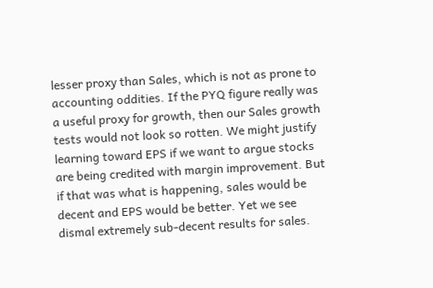lesser proxy than Sales, which is not as prone to accounting oddities. If the PYQ figure really was a useful proxy for growth, then our Sales growth tests would not look so rotten. We might justify learning toward EPS if we want to argue stocks are being credited with margin improvement. But if that was what is happening, sales would be decent and EPS would be better. Yet we see dismal extremely sub-decent results for sales.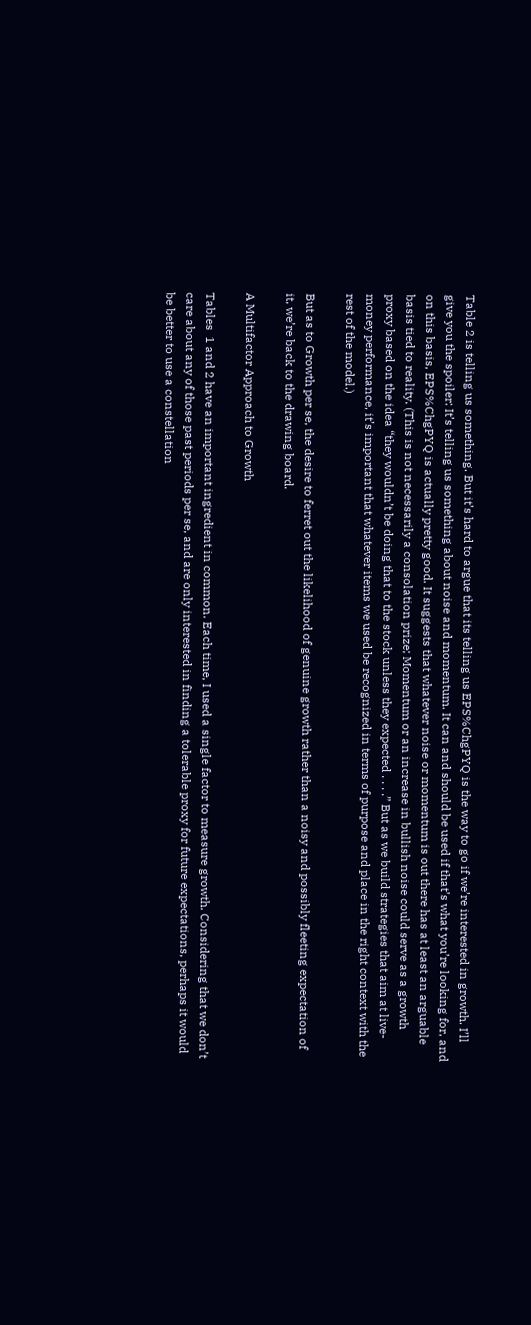Table 2 is telling us something. But it’s hard to argue that its telling us EPS%ChgPYQ is the way to go if we’re interested in growth. I’ll give you the spoiler: It’s telling us something about noise and momentum. It can and should be used if that’s what you’re looking for, and on this basis, EPS%ChgPYQ is actually pretty good. It suggests that whatever noise or momentum is out there has at least an arguable basis tied to reality. (This is not necessarily a consolation prize; Momentum or an increase in bullish noise could serve as a growth proxy based on the idea “they wouldn’t be doing that to the stock unless they expected . . . .” But as we build strategies that aim at live-money performance, it’s important that whatever items we used be recognized in terms of purpose and place in the right context with the rest of the model.)

But as to Growth per se, the desire to ferret out the likelihood of genuine growth rather than a noisy and possibly fleeting expectation of it, we’re back to the drawing board.

A Multifactor Approach to Growth

Tables  1 and 2 have an important ingredient in common. Each time, I used a single factor to measure growth. Considering that we don’t care about any of those past periods per se, and are only interested in finding a tolerable proxy for future expectations, perhaps it would be better to use a constellation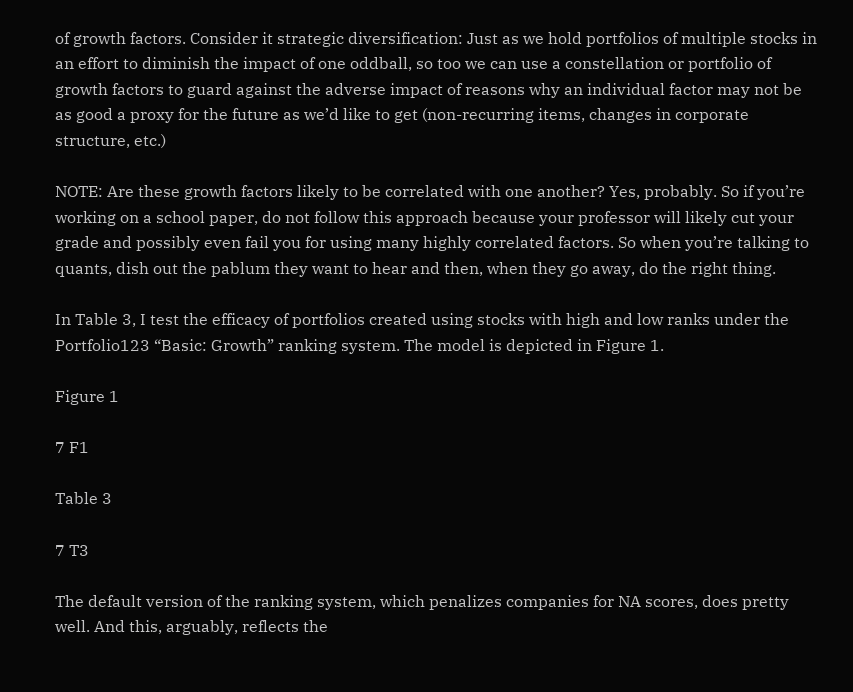of growth factors. Consider it strategic diversification: Just as we hold portfolios of multiple stocks in an effort to diminish the impact of one oddball, so too we can use a constellation or portfolio of growth factors to guard against the adverse impact of reasons why an individual factor may not be as good a proxy for the future as we’d like to get (non-recurring items, changes in corporate structure, etc.)

NOTE: Are these growth factors likely to be correlated with one another? Yes, probably. So if you’re working on a school paper, do not follow this approach because your professor will likely cut your grade and possibly even fail you for using many highly correlated factors. So when you’re talking to quants, dish out the pablum they want to hear and then, when they go away, do the right thing.

In Table 3, I test the efficacy of portfolios created using stocks with high and low ranks under the Portfolio123 “Basic: Growth” ranking system. The model is depicted in Figure 1.

Figure 1

7 F1

Table 3

7 T3

The default version of the ranking system, which penalizes companies for NA scores, does pretty well. And this, arguably, reflects the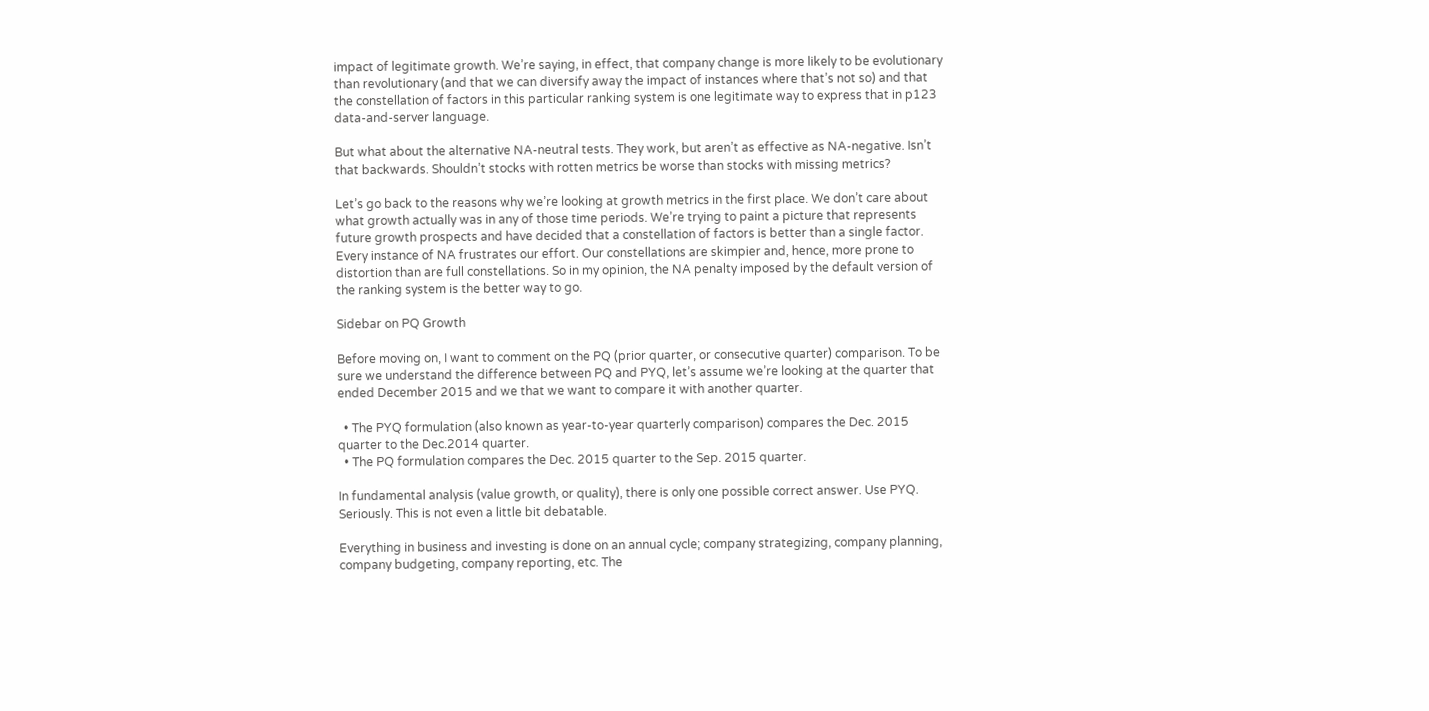impact of legitimate growth. We’re saying, in effect, that company change is more likely to be evolutionary than revolutionary (and that we can diversify away the impact of instances where that’s not so) and that the constellation of factors in this particular ranking system is one legitimate way to express that in p123 data-and-server language.

But what about the alternative NA-neutral tests. They work, but aren’t as effective as NA-negative. Isn’t that backwards. Shouldn’t stocks with rotten metrics be worse than stocks with missing metrics?

Let’s go back to the reasons why we’re looking at growth metrics in the first place. We don’t care about what growth actually was in any of those time periods. We’re trying to paint a picture that represents future growth prospects and have decided that a constellation of factors is better than a single factor. Every instance of NA frustrates our effort. Our constellations are skimpier and, hence, more prone to distortion than are full constellations. So in my opinion, the NA penalty imposed by the default version of the ranking system is the better way to go.

Sidebar on PQ Growth

Before moving on, I want to comment on the PQ (prior quarter, or consecutive quarter) comparison. To be sure we understand the difference between PQ and PYQ, let’s assume we’re looking at the quarter that ended December 2015 and we that we want to compare it with another quarter.

  • The PYQ formulation (also known as year-to-year quarterly comparison) compares the Dec. 2015 quarter to the Dec.2014 quarter.
  • The PQ formulation compares the Dec. 2015 quarter to the Sep. 2015 quarter.

In fundamental analysis (value growth, or quality), there is only one possible correct answer. Use PYQ. Seriously. This is not even a little bit debatable.

Everything in business and investing is done on an annual cycle; company strategizing, company planning, company budgeting, company reporting, etc. The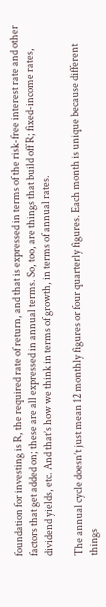foundation for investing is R, the required rate of return, and that is expressed in terms of the risk-free interest rate and other factors that get added on; these are all expressed in annual terms. So, too, are things that build off R; fixed-income rates, dividend yields, etc. And that’s how we think in terms of growth, in terms of annual rates.

The annual cycle doesn’t just mean 12 monthly figures or four quarterly figures. Each month is unique because different things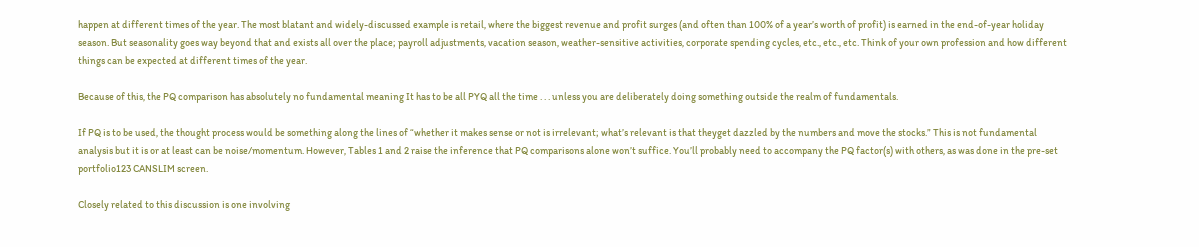happen at different times of the year. The most blatant and widely-discussed example is retail, where the biggest revenue and profit surges (and often than 100% of a year’s worth of profit) is earned in the end-of-year holiday season. But seasonality goes way beyond that and exists all over the place; payroll adjustments, vacation season, weather-sensitive activities, corporate spending cycles, etc., etc., etc. Think of your own profession and how different things can be expected at different times of the year.

Because of this, the PQ comparison has absolutely no fundamental meaning It has to be all PYQ all the time . . . unless you are deliberately doing something outside the realm of fundamentals.

If PQ is to be used, the thought process would be something along the lines of “whether it makes sense or not is irrelevant; what’s relevant is that theyget dazzled by the numbers and move the stocks.” This is not fundamental analysis but it is or at least can be noise/momentum. However, Tables 1 and 2 raise the inference that PQ comparisons alone won’t suffice. You’ll probably need to accompany the PQ factor(s) with others, as was done in the pre-set portfolio123 CANSLIM screen.

Closely related to this discussion is one involving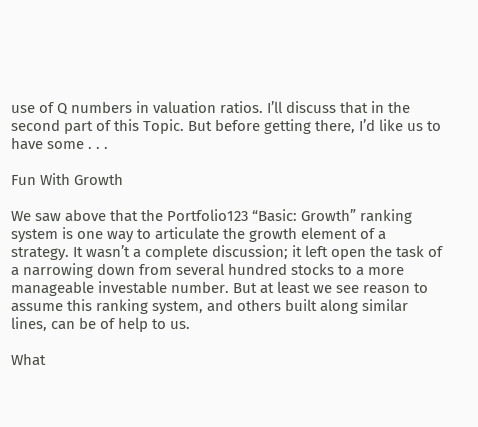use of Q numbers in valuation ratios. I’ll discuss that in the second part of this Topic. But before getting there, I’d like us to have some . . .

Fun With Growth

We saw above that the Portfolio123 “Basic: Growth” ranking system is one way to articulate the growth element of a strategy. It wasn’t a complete discussion; it left open the task of a narrowing down from several hundred stocks to a more manageable investable number. But at least we see reason to assume this ranking system, and others built along similar lines, can be of help to us.

What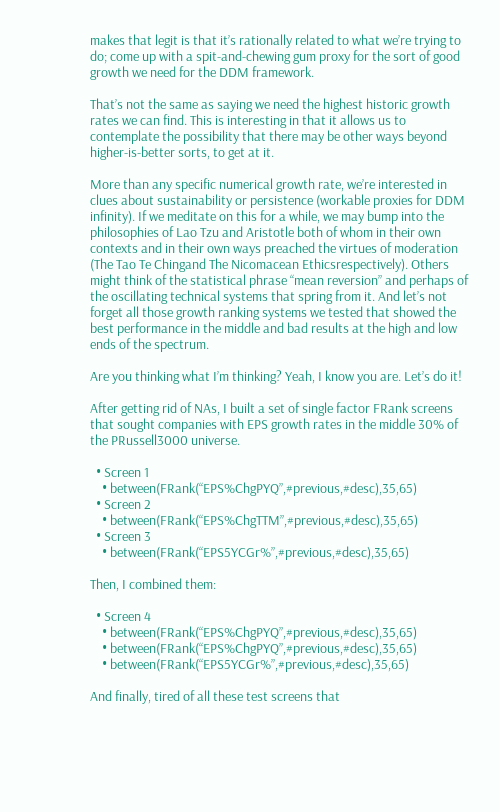makes that legit is that it’s rationally related to what we’re trying to do; come up with a spit-and-chewing gum proxy for the sort of good growth we need for the DDM framework.

That’s not the same as saying we need the highest historic growth rates we can find. This is interesting in that it allows us to contemplate the possibility that there may be other ways beyond higher-is-better sorts, to get at it.

More than any specific numerical growth rate, we’re interested in clues about sustainability or persistence (workable proxies for DDM infinity). If we meditate on this for a while, we may bump into the philosophies of Lao Tzu and Aristotle both of whom in their own contexts and in their own ways preached the virtues of moderation (The Tao Te Chingand The Nicomacean Ethicsrespectively). Others might think of the statistical phrase “mean reversion” and perhaps of the oscillating technical systems that spring from it. And let’s not forget all those growth ranking systems we tested that showed the best performance in the middle and bad results at the high and low ends of the spectrum.

Are you thinking what I’m thinking? Yeah, I know you are. Let’s do it!

After getting rid of NAs, I built a set of single factor FRank screens that sought companies with EPS growth rates in the middle 30% of the PRussell3000 universe.

  • Screen 1
    • between(FRank(“EPS%ChgPYQ”,#previous,#desc),35,65)
  • Screen 2
    • between(FRank(“EPS%ChgTTM”,#previous,#desc),35,65)
  • Screen 3
    • between(FRank(“EPS5YCGr%”,#previous,#desc),35,65)

Then, I combined them:

  • Screen 4
    • between(FRank(“EPS%ChgPYQ”,#previous,#desc),35,65)
    • between(FRank(“EPS%ChgPYQ”,#previous,#desc),35,65)
    • between(FRank(“EPS5YCGr%”,#previous,#desc),35,65)

And finally, tired of all these test screens that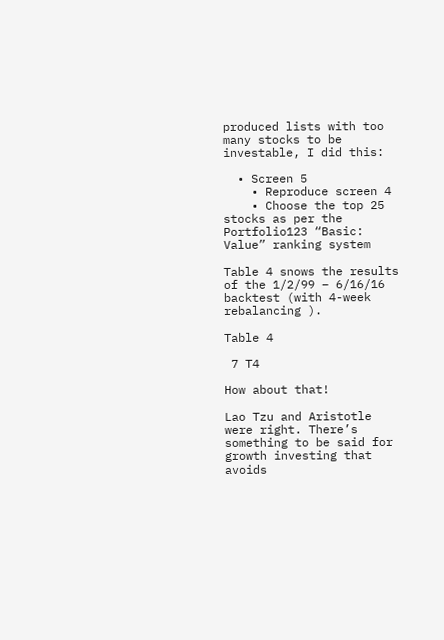produced lists with too many stocks to be investable, I did this:

  • Screen 5
    • Reproduce screen 4
    • Choose the top 25 stocks as per the Portfolio123 “Basic: Value” ranking system

Table 4 snows the results of the 1/2/99 – 6/16/16 backtest (with 4-week rebalancing ).

Table 4

 7 T4

How about that!

Lao Tzu and Aristotle were right. There’s something to be said for growth investing that avoids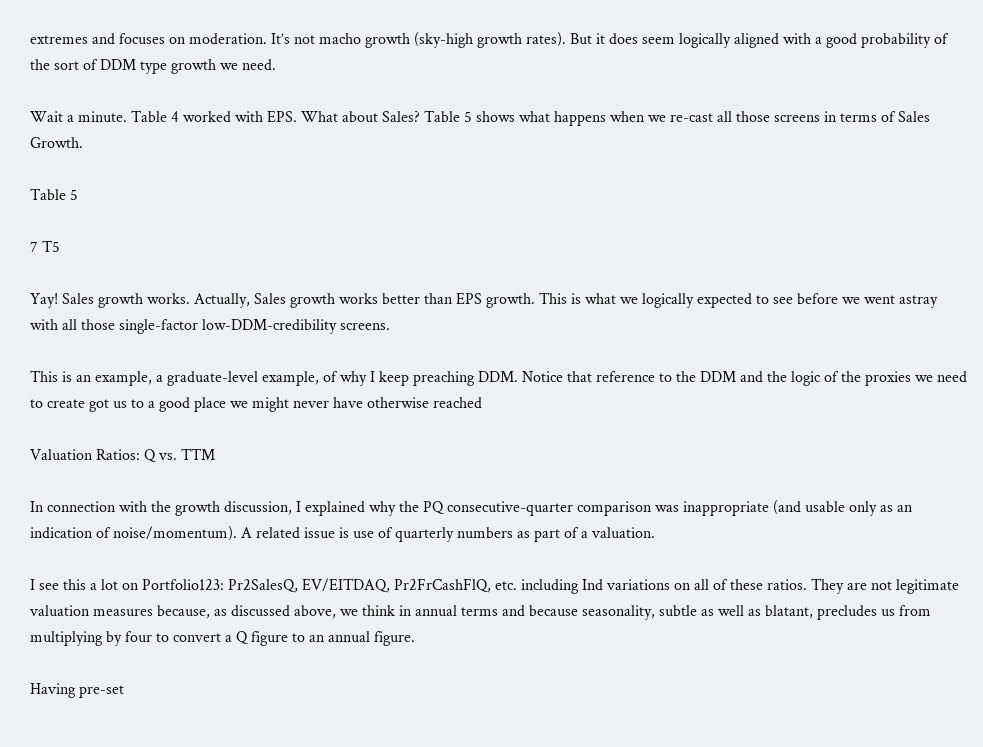extremes and focuses on moderation. It’s not macho growth (sky-high growth rates). But it does seem logically aligned with a good probability of the sort of DDM type growth we need.

Wait a minute. Table 4 worked with EPS. What about Sales? Table 5 shows what happens when we re-cast all those screens in terms of Sales Growth.

Table 5

7 T5

Yay! Sales growth works. Actually, Sales growth works better than EPS growth. This is what we logically expected to see before we went astray with all those single-factor low-DDM-credibility screens.

This is an example, a graduate-level example, of why I keep preaching DDM. Notice that reference to the DDM and the logic of the proxies we need to create got us to a good place we might never have otherwise reached

Valuation Ratios: Q vs. TTM

In connection with the growth discussion, I explained why the PQ consecutive-quarter comparison was inappropriate (and usable only as an indication of noise/momentum). A related issue is use of quarterly numbers as part of a valuation.

I see this a lot on Portfolio123: Pr2SalesQ, EV/EITDAQ, Pr2FrCashFlQ, etc. including Ind variations on all of these ratios. They are not legitimate valuation measures because, as discussed above, we think in annual terms and because seasonality, subtle as well as blatant, precludes us from multiplying by four to convert a Q figure to an annual figure.

Having pre-set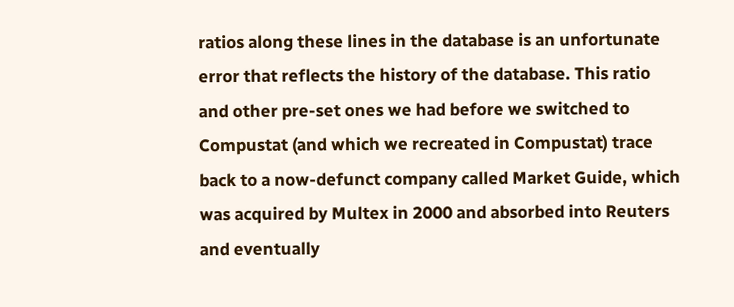ratios along these lines in the database is an unfortunate error that reflects the history of the database. This ratio and other pre-set ones we had before we switched to Compustat (and which we recreated in Compustat) trace back to a now-defunct company called Market Guide, which was acquired by Multex in 2000 and absorbed into Reuters and eventually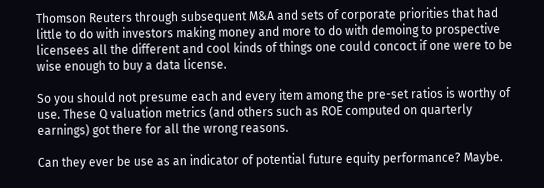Thomson Reuters through subsequent M&A and sets of corporate priorities that had little to do with investors making money and more to do with demoing to prospective licensees all the different and cool kinds of things one could concoct if one were to be wise enough to buy a data license.

So you should not presume each and every item among the pre-set ratios is worthy of use. These Q valuation metrics (and others such as ROE computed on quarterly earnings) got there for all the wrong reasons.

Can they ever be use as an indicator of potential future equity performance? Maybe.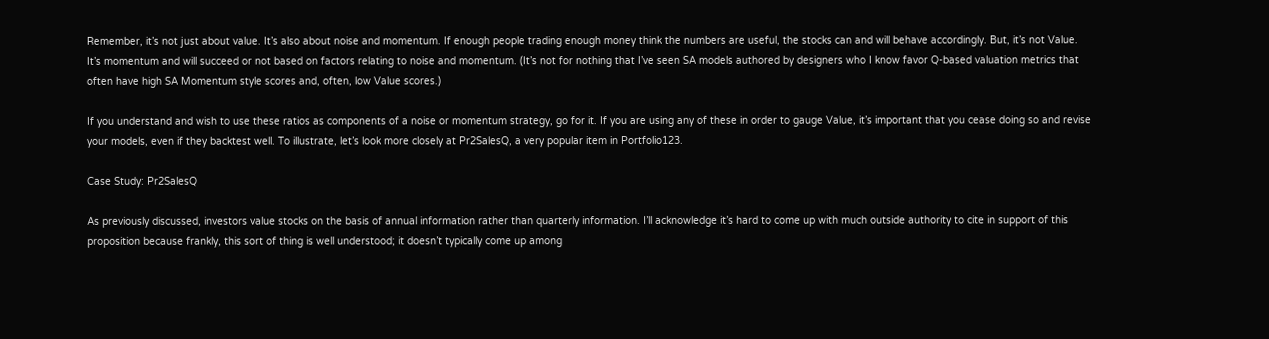Remember, it’s not just about value. It’s also about noise and momentum. If enough people trading enough money think the numbers are useful, the stocks can and will behave accordingly. But, it’s not Value. It’s momentum and will succeed or not based on factors relating to noise and momentum. (It’s not for nothing that I’ve seen SA models authored by designers who I know favor Q-based valuation metrics that often have high SA Momentum style scores and, often, low Value scores.)

If you understand and wish to use these ratios as components of a noise or momentum strategy, go for it. If you are using any of these in order to gauge Value, it’s important that you cease doing so and revise your models, even if they backtest well. To illustrate, let’s look more closely at Pr2SalesQ, a very popular item in Portfolio123.

Case Study: Pr2SalesQ

As previously discussed, investors value stocks on the basis of annual information rather than quarterly information. I’ll acknowledge it’s hard to come up with much outside authority to cite in support of this proposition because frankly, this sort of thing is well understood; it doesn’t typically come up among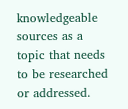knowledgeable sources as a topic that needs to be researched or addressed.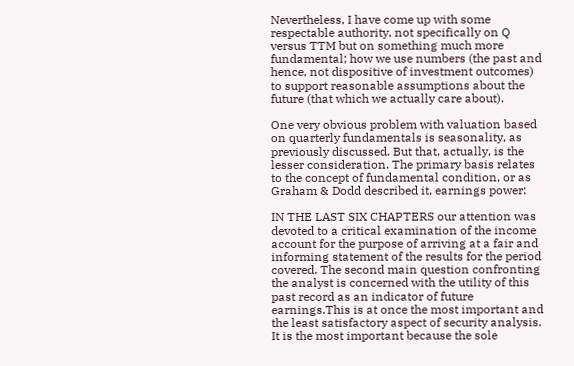Nevertheless, I have come up with some respectable authority, not specifically on Q versus TTM but on something much more fundamental; how we use numbers (the past and hence, not dispositive of investment outcomes) to support reasonable assumptions about the future (that which we actually care about).

One very obvious problem with valuation based on quarterly fundamentals is seasonality, as previously discussed. But that, actually, is the lesser consideration. The primary basis relates to the concept of fundamental condition, or as Graham & Dodd described it, earnings power:

IN THE LAST SIX CHAPTERS our attention was devoted to a critical examination of the income account for the purpose of arriving at a fair and informing statement of the results for the period covered. The second main question confronting the analyst is concerned with the utility of this past record as an indicator of future earnings.This is at once the most important and the least satisfactory aspect of security analysis. It is the most important because the sole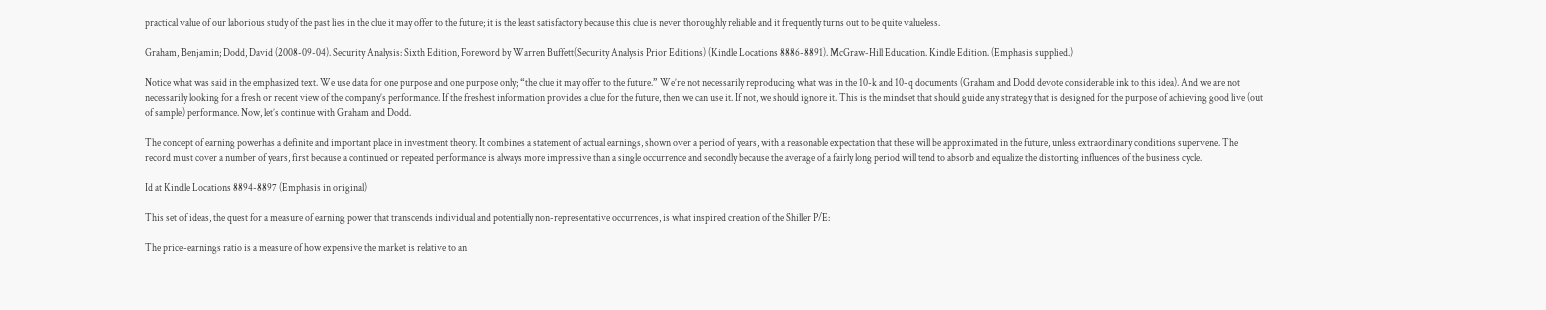practical value of our laborious study of the past lies in the clue it may offer to the future; it is the least satisfactory because this clue is never thoroughly reliable and it frequently turns out to be quite valueless.

Graham, Benjamin; Dodd, David (2008-09-04). Security Analysis: Sixth Edition, Foreword by Warren Buffett(Security Analysis Prior Editions) (Kindle Locations 8886-8891). McGraw-Hill Education. Kindle Edition. (Emphasis supplied.)

Notice what was said in the emphasized text. We use data for one purpose and one purpose only; “the clue it may offer to the future.” We’re not necessarily reproducing what was in the 10-k and 10-q documents (Graham and Dodd devote considerable ink to this idea). And we are not necessarily looking for a fresh or recent view of the company’s performance. If the freshest information provides a clue for the future, then we can use it. If not, we should ignore it. This is the mindset that should guide any strategy that is designed for the purpose of achieving good live (out of sample) performance. Now, let’s continue with Graham and Dodd.

The concept of earning powerhas a definite and important place in investment theory. It combines a statement of actual earnings, shown over a period of years, with a reasonable expectation that these will be approximated in the future, unless extraordinary conditions supervene. The record must cover a number of years, first because a continued or repeated performance is always more impressive than a single occurrence and secondly because the average of a fairly long period will tend to absorb and equalize the distorting influences of the business cycle.

Id at Kindle Locations 8894-8897 (Emphasis in original)

This set of ideas, the quest for a measure of earning power that transcends individual and potentially non-representative occurrences, is what inspired creation of the Shiller P/E:

The price-earnings ratio is a measure of how expensive the market is relative to an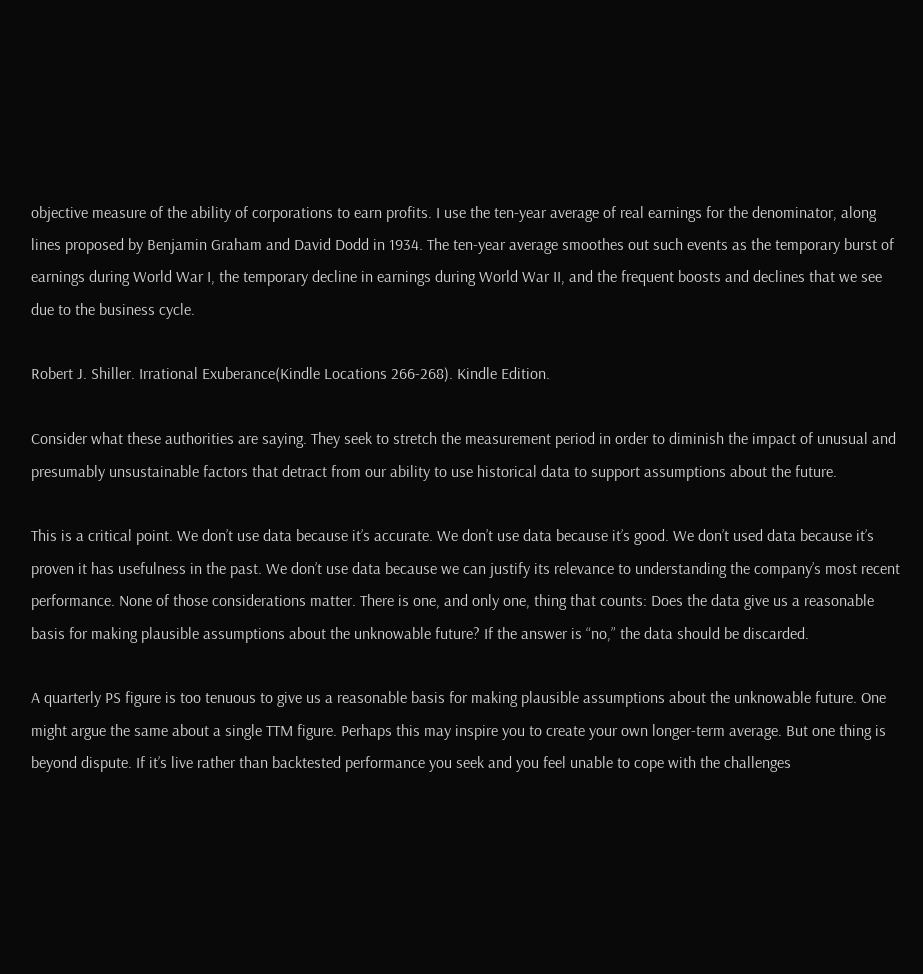objective measure of the ability of corporations to earn profits. I use the ten-year average of real earnings for the denominator, along lines proposed by Benjamin Graham and David Dodd in 1934. The ten-year average smoothes out such events as the temporary burst of earnings during World War I, the temporary decline in earnings during World War II, and the frequent boosts and declines that we see due to the business cycle.

Robert J. Shiller. Irrational Exuberance(Kindle Locations 266-268). Kindle Edition.

Consider what these authorities are saying. They seek to stretch the measurement period in order to diminish the impact of unusual and presumably unsustainable factors that detract from our ability to use historical data to support assumptions about the future.

This is a critical point. We don’t use data because it’s accurate. We don’t use data because it’s good. We don’t used data because it’s proven it has usefulness in the past. We don’t use data because we can justify its relevance to understanding the company’s most recent performance. None of those considerations matter. There is one, and only one, thing that counts: Does the data give us a reasonable basis for making plausible assumptions about the unknowable future? If the answer is “no,” the data should be discarded.

A quarterly PS figure is too tenuous to give us a reasonable basis for making plausible assumptions about the unknowable future. One might argue the same about a single TTM figure. Perhaps this may inspire you to create your own longer-term average. But one thing is beyond dispute. If it’s live rather than backtested performance you seek and you feel unable to cope with the challenges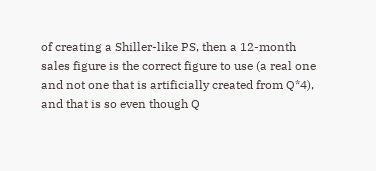of creating a Shiller-like PS, then a 12-month sales figure is the correct figure to use (a real one and not one that is artificially created from Q*4), and that is so even though Q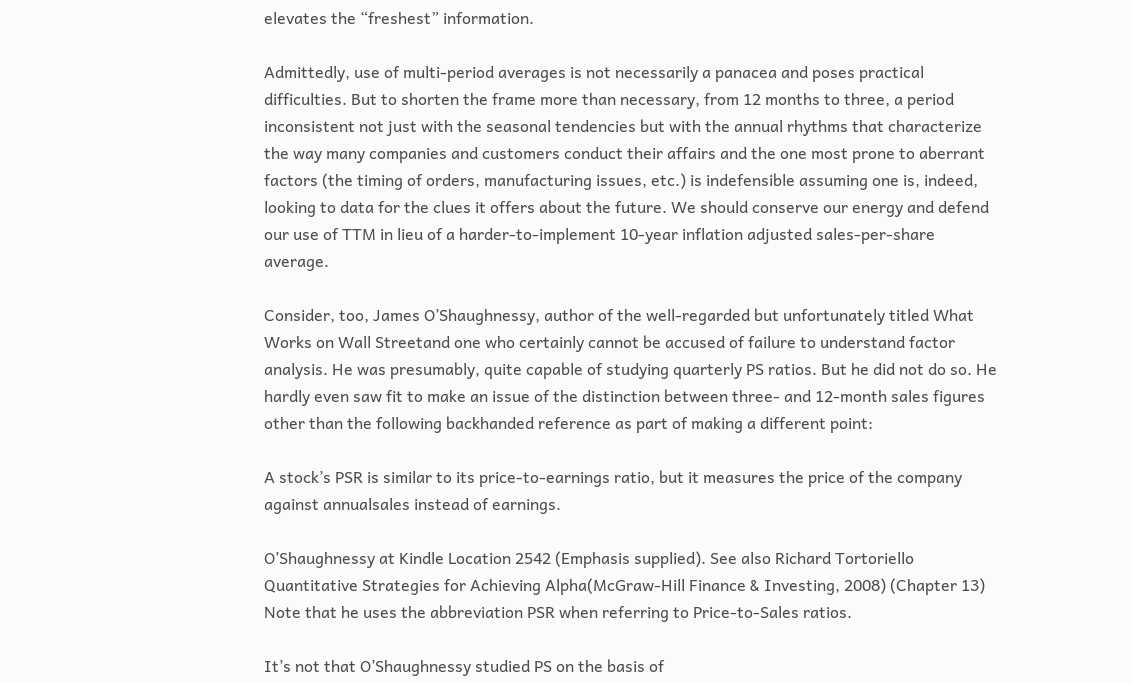elevates the “freshest” information.

Admittedly, use of multi-period averages is not necessarily a panacea and poses practical difficulties. But to shorten the frame more than necessary, from 12 months to three, a period inconsistent not just with the seasonal tendencies but with the annual rhythms that characterize the way many companies and customers conduct their affairs and the one most prone to aberrant factors (the timing of orders, manufacturing issues, etc.) is indefensible assuming one is, indeed, looking to data for the clues it offers about the future. We should conserve our energy and defend our use of TTM in lieu of a harder-to-implement 10-year inflation adjusted sales-per-share average.

Consider, too, James O’Shaughnessy, author of the well-regarded but unfortunately titled What Works on Wall Streetand one who certainly cannot be accused of failure to understand factor analysis. He was presumably, quite capable of studying quarterly PS ratios. But he did not do so. He hardly even saw fit to make an issue of the distinction between three- and 12-month sales figures other than the following backhanded reference as part of making a different point:

A stock’s PSR is similar to its price-to-earnings ratio, but it measures the price of the company against annualsales instead of earnings.

O’Shaughnessy at Kindle Location 2542 (Emphasis supplied). See also Richard Tortoriello Quantitative Strategies for Achieving Alpha(McGraw-Hill Finance & Investing, 2008) (Chapter 13) Note that he uses the abbreviation PSR when referring to Price-to-Sales ratios.

It’s not that O’Shaughnessy studied PS on the basis of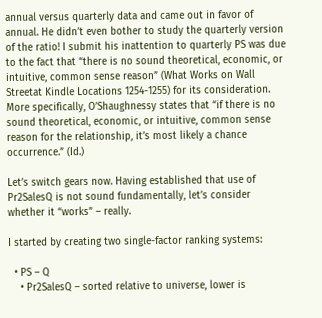annual versus quarterly data and came out in favor of annual. He didn’t even bother to study the quarterly version of the ratio! I submit his inattention to quarterly PS was due to the fact that “there is no sound theoretical, economic, or intuitive, common sense reason” (What Works on Wall Streetat Kindle Locations 1254-1255) for its consideration. More specifically, O’Shaughnessy states that “if there is no sound theoretical, economic, or intuitive, common sense reason for the relationship, it’s most likely a chance occurrence.” (Id.)

Let’s switch gears now. Having established that use of Pr2SalesQ is not sound fundamentally, let’s consider whether it “works” – really.

I started by creating two single-factor ranking systems:

  • PS – Q
    • Pr2SalesQ – sorted relative to universe, lower is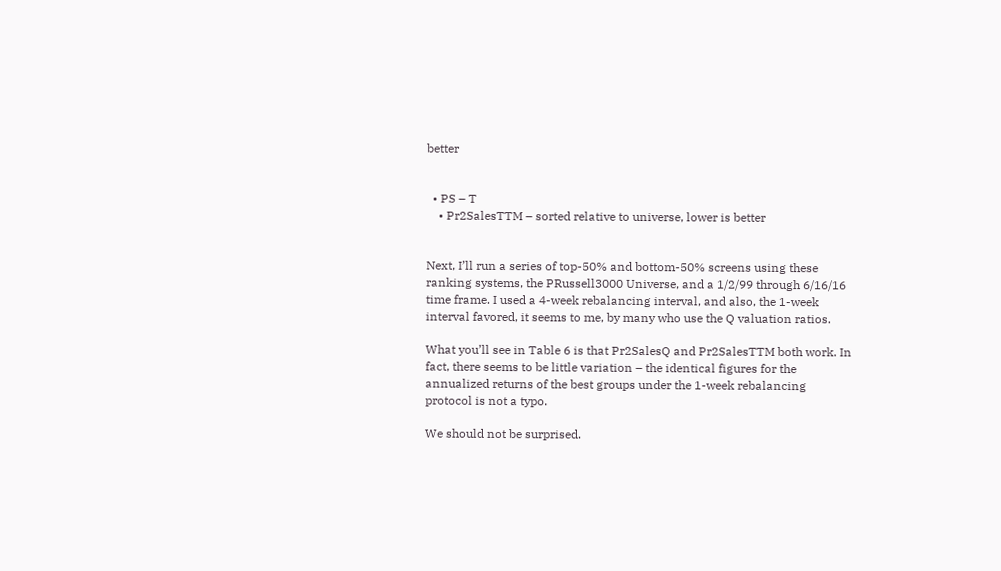better


  • PS – T
    • Pr2SalesTTM – sorted relative to universe, lower is better


Next, I’ll run a series of top-50% and bottom-50% screens using these ranking systems, the PRussell3000 Universe, and a 1/2/99 through 6/16/16 time frame. I used a 4-week rebalancing interval, and also, the 1-week interval favored, it seems to me, by many who use the Q valuation ratios.

What you’ll see in Table 6 is that Pr2SalesQ and Pr2SalesTTM both work. In fact, there seems to be little variation – the identical figures for the annualized returns of the best groups under the 1-week rebalancing protocol is not a typo.

We should not be surprised.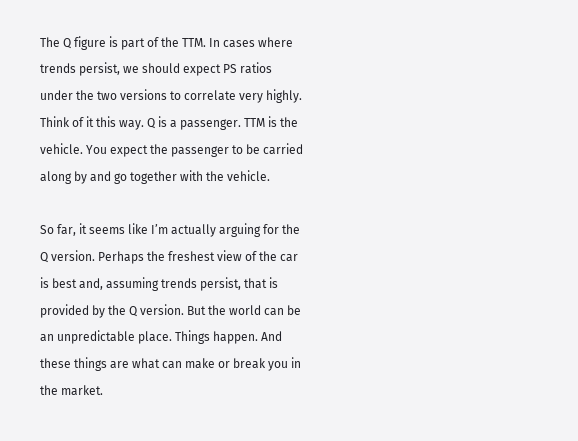The Q figure is part of the TTM. In cases where trends persist, we should expect PS ratios under the two versions to correlate very highly.  Think of it this way. Q is a passenger. TTM is the vehicle. You expect the passenger to be carried along by and go together with the vehicle.

So far, it seems like I’m actually arguing for the Q version. Perhaps the freshest view of the car is best and, assuming trends persist, that is provided by the Q version. But the world can be an unpredictable place. Things happen. And these things are what can make or break you in the market.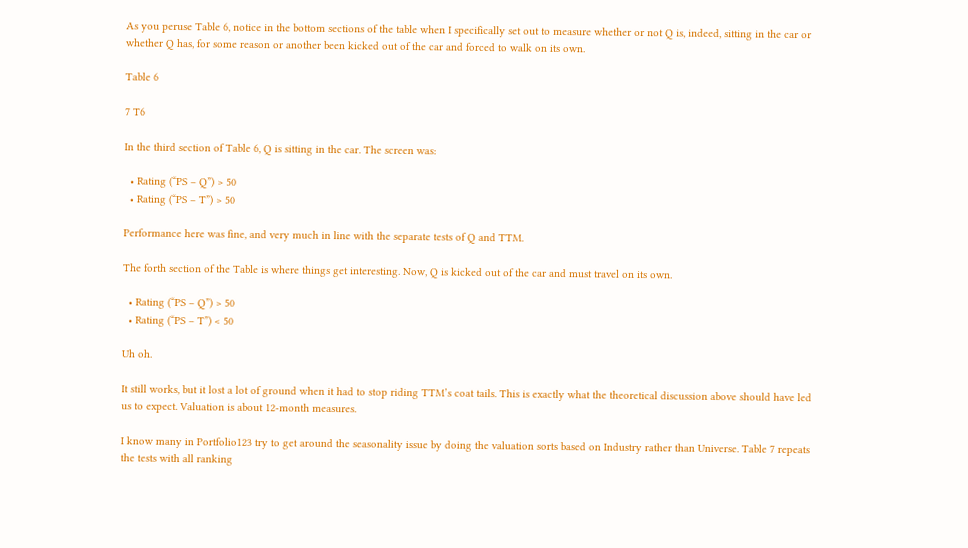As you peruse Table 6, notice in the bottom sections of the table when I specifically set out to measure whether or not Q is, indeed, sitting in the car or whether Q has, for some reason or another been kicked out of the car and forced to walk on its own.

Table 6

7 T6

In the third section of Table 6, Q is sitting in the car. The screen was:

  • Rating (“PS – Q”) > 50
  • Rating (“PS – T”) > 50

Performance here was fine, and very much in line with the separate tests of Q and TTM.

The forth section of the Table is where things get interesting. Now, Q is kicked out of the car and must travel on its own.

  • Rating (“PS – Q”) > 50
  • Rating (“PS – T”) < 50

Uh oh.

It still works, but it lost a lot of ground when it had to stop riding TTM’s coat tails. This is exactly what the theoretical discussion above should have led us to expect. Valuation is about 12-month measures.

I know many in Portfolio123 try to get around the seasonality issue by doing the valuation sorts based on Industry rather than Universe. Table 7 repeats the tests with all ranking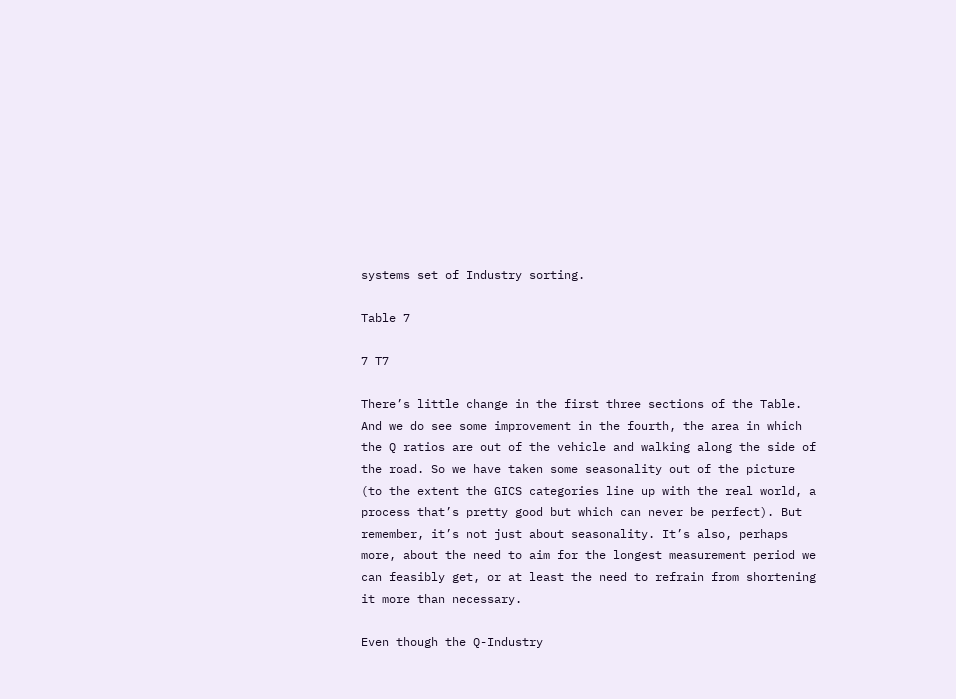systems set of Industry sorting.

Table 7

7 T7

There’s little change in the first three sections of the Table. And we do see some improvement in the fourth, the area in which the Q ratios are out of the vehicle and walking along the side of the road. So we have taken some seasonality out of the picture (to the extent the GICS categories line up with the real world, a process that’s pretty good but which can never be perfect). But remember, it’s not just about seasonality. It’s also, perhaps more, about the need to aim for the longest measurement period we can feasibly get, or at least the need to refrain from shortening it more than necessary.

Even though the Q-Industry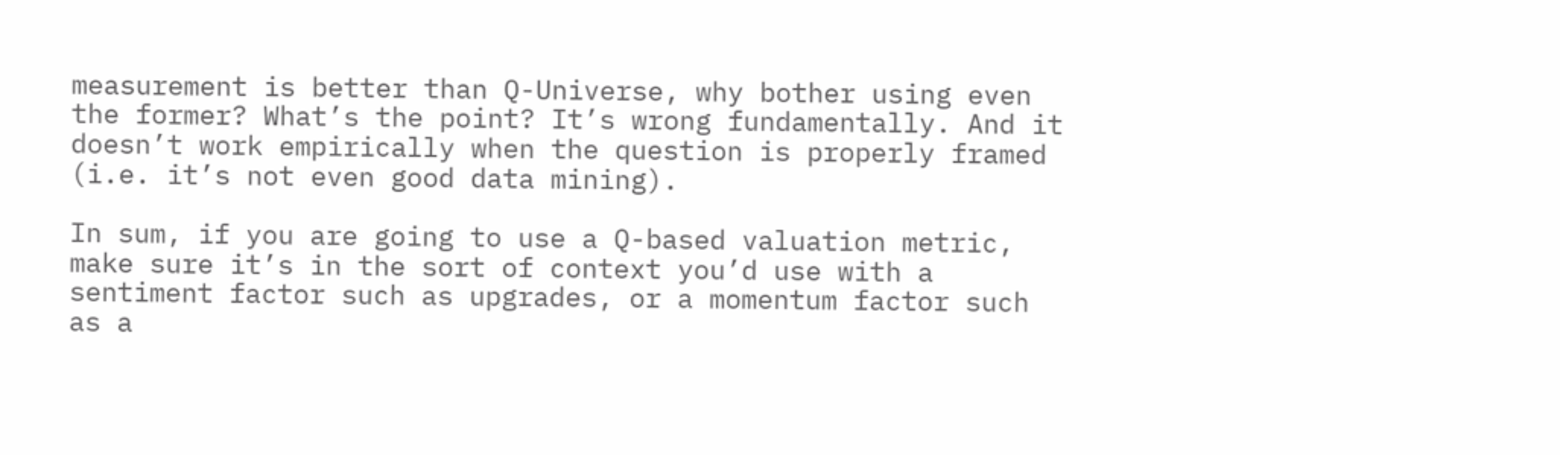measurement is better than Q-Universe, why bother using even the former? What’s the point? It’s wrong fundamentally. And it doesn’t work empirically when the question is properly framed (i.e. it’s not even good data mining).

In sum, if you are going to use a Q-based valuation metric, make sure it’s in the sort of context you’d use with a sentiment factor such as upgrades, or a momentum factor such as a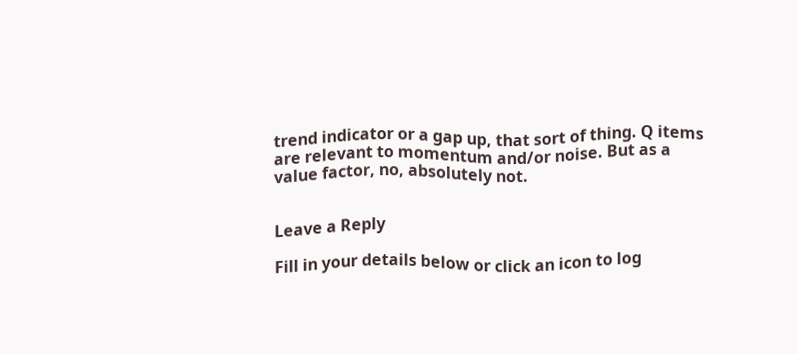trend indicator or a gap up, that sort of thing. Q items are relevant to momentum and/or noise. But as a value factor, no, absolutely not.


Leave a Reply

Fill in your details below or click an icon to log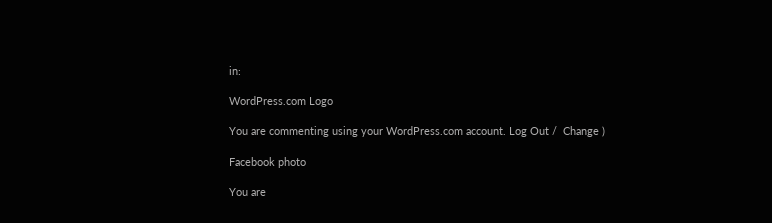in:

WordPress.com Logo

You are commenting using your WordPress.com account. Log Out /  Change )

Facebook photo

You are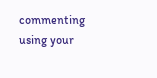commenting using your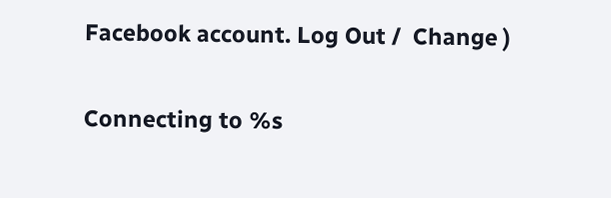Facebook account. Log Out /  Change )

Connecting to %s